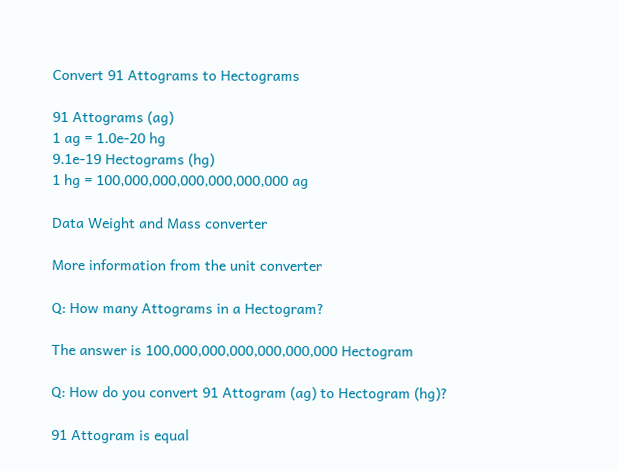Convert 91 Attograms to Hectograms

91 Attograms (ag)
1 ag = 1.0e-20 hg
9.1e-19 Hectograms (hg)
1 hg = 100,000,000,000,000,000,000 ag

Data Weight and Mass converter

More information from the unit converter

Q: How many Attograms in a Hectogram?

The answer is 100,000,000,000,000,000,000 Hectogram

Q: How do you convert 91 Attogram (ag) to Hectogram (hg)?

91 Attogram is equal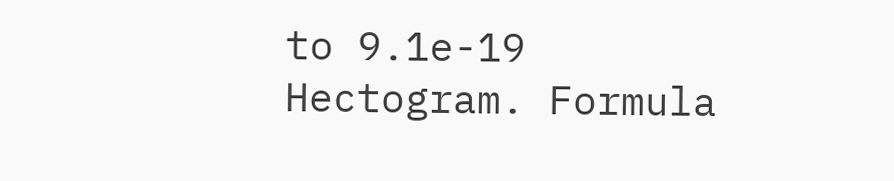to 9.1e-19 Hectogram. Formula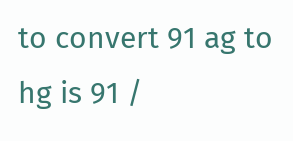to convert 91 ag to hg is 91 /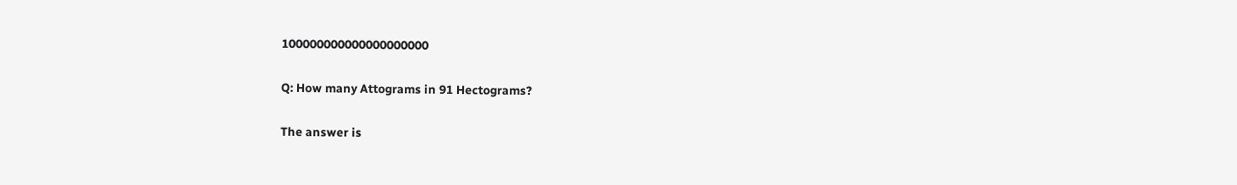100000000000000000000

Q: How many Attograms in 91 Hectograms?

The answer is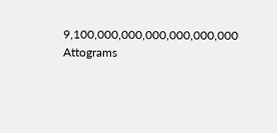9,100,000,000,000,000,000,000 Attograms